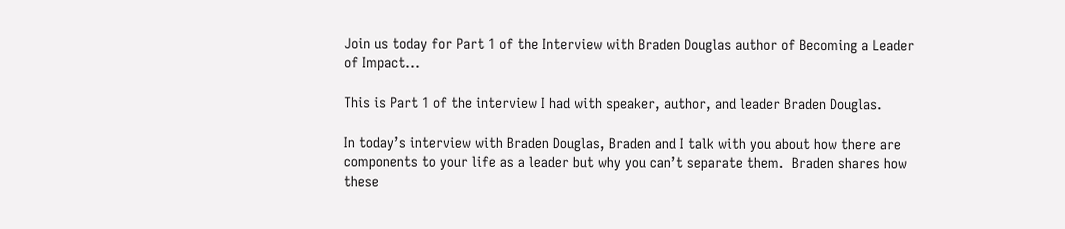Join us today for Part 1 of the Interview with Braden Douglas author of Becoming a Leader of Impact...

This is Part 1 of the interview I had with speaker, author, and leader Braden Douglas.

In today’s interview with Braden Douglas, Braden and I talk with you about how there are components to your life as a leader but why you can’t separate them.  Braden shares how these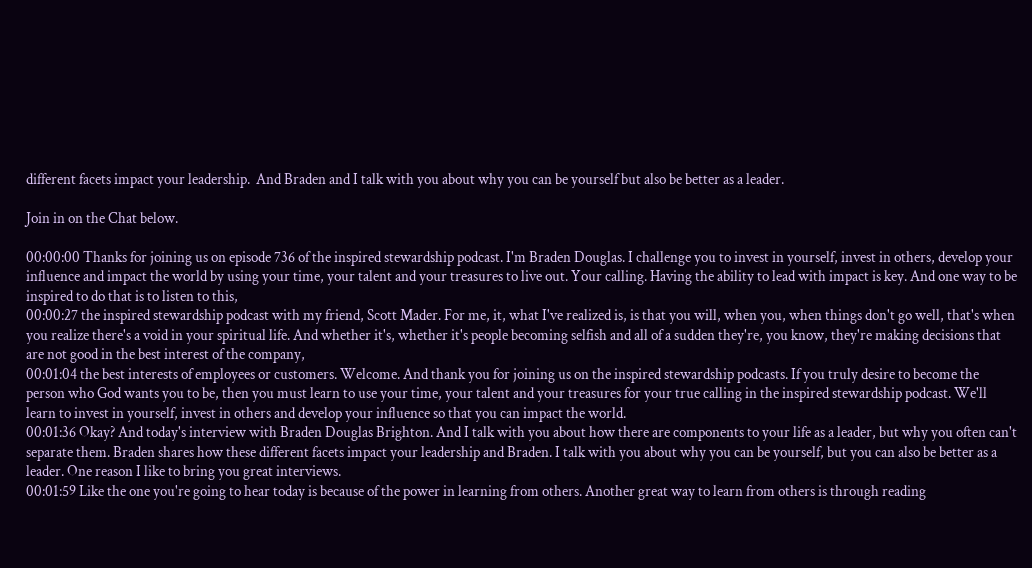different facets impact your leadership.  And Braden and I talk with you about why you can be yourself but also be better as a leader.

Join in on the Chat below.

00:00:00 Thanks for joining us on episode 736 of the inspired stewardship podcast. I'm Braden Douglas. I challenge you to invest in yourself, invest in others, develop your influence and impact the world by using your time, your talent and your treasures to live out. Your calling. Having the ability to lead with impact is key. And one way to be inspired to do that is to listen to this,
00:00:27 the inspired stewardship podcast with my friend, Scott Mader. For me, it, what I've realized is, is that you will, when you, when things don't go well, that's when you realize there's a void in your spiritual life. And whether it's, whether it's people becoming selfish and all of a sudden they're, you know, they're making decisions that are not good in the best interest of the company,
00:01:04 the best interests of employees or customers. Welcome. And thank you for joining us on the inspired stewardship podcasts. If you truly desire to become the person who God wants you to be, then you must learn to use your time, your talent and your treasures for your true calling in the inspired stewardship podcast. We'll learn to invest in yourself, invest in others and develop your influence so that you can impact the world.
00:01:36 Okay? And today's interview with Braden Douglas Brighton. And I talk with you about how there are components to your life as a leader, but why you often can't separate them. Braden shares how these different facets impact your leadership and Braden. I talk with you about why you can be yourself, but you can also be better as a leader. One reason I like to bring you great interviews.
00:01:59 Like the one you're going to hear today is because of the power in learning from others. Another great way to learn from others is through reading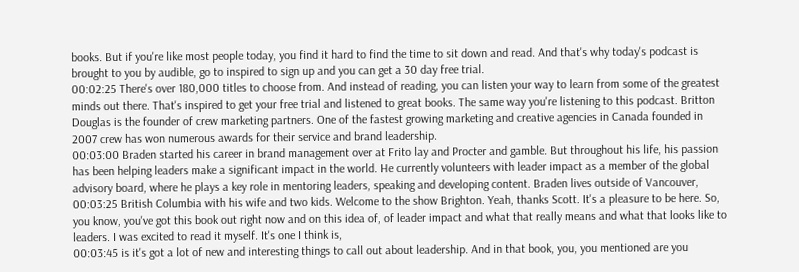books. But if you're like most people today, you find it hard to find the time to sit down and read. And that's why today's podcast is brought to you by audible, go to inspired to sign up and you can get a 30 day free trial.
00:02:25 There's over 180,000 titles to choose from. And instead of reading, you can listen your way to learn from some of the greatest minds out there. That's inspired to get your free trial and listened to great books. The same way you're listening to this podcast. Britton Douglas is the founder of crew marketing partners. One of the fastest growing marketing and creative agencies in Canada founded in 2007 crew has won numerous awards for their service and brand leadership.
00:03:00 Braden started his career in brand management over at Frito lay and Procter and gamble. But throughout his life, his passion has been helping leaders make a significant impact in the world. He currently volunteers with leader impact as a member of the global advisory board, where he plays a key role in mentoring leaders, speaking and developing content. Braden lives outside of Vancouver,
00:03:25 British Columbia with his wife and two kids. Welcome to the show Brighton. Yeah, thanks Scott. It's a pleasure to be here. So, you know, you've got this book out right now and on this idea of, of leader impact and what that really means and what that looks like to leaders. I was excited to read it myself. It's one I think is,
00:03:45 is it's got a lot of new and interesting things to call out about leadership. And in that book, you, you mentioned are you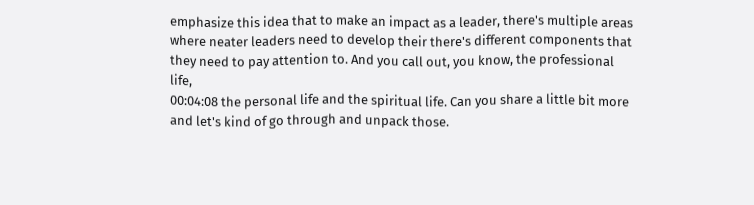emphasize this idea that to make an impact as a leader, there's multiple areas where neater leaders need to develop their there's different components that they need to pay attention to. And you call out, you know, the professional life,
00:04:08 the personal life and the spiritual life. Can you share a little bit more and let's kind of go through and unpack those.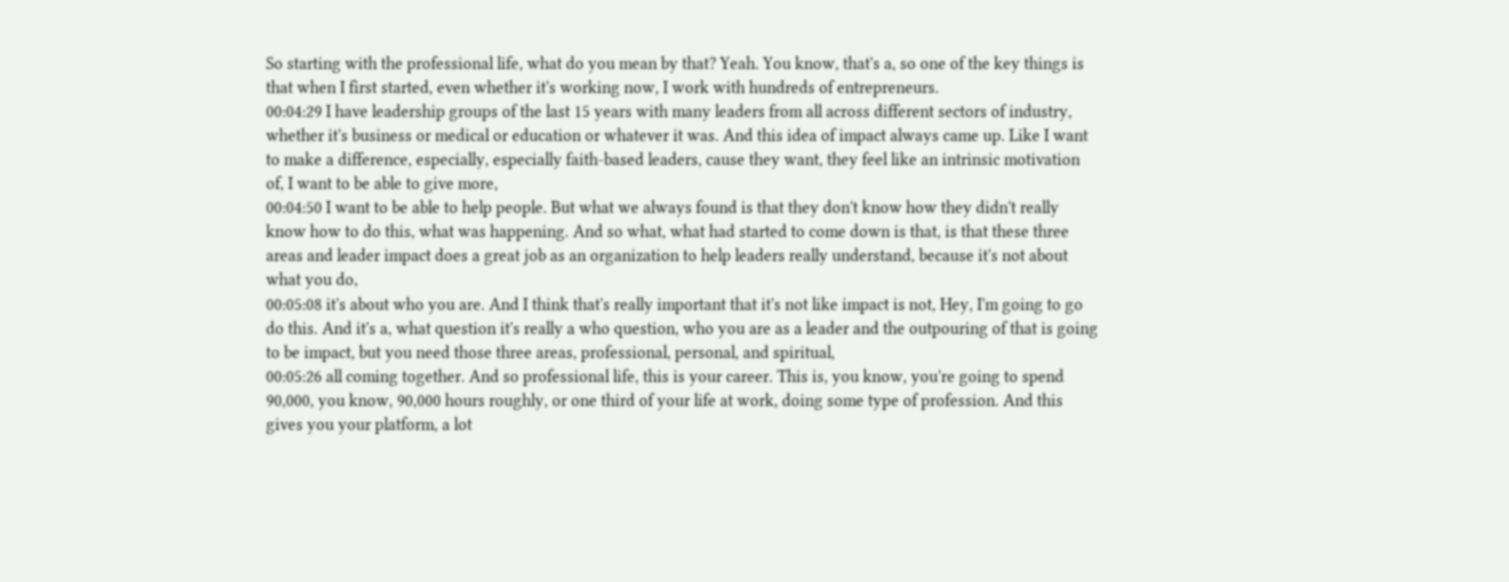So starting with the professional life, what do you mean by that? Yeah. You know, that's a, so one of the key things is that when I first started, even whether it's working now, I work with hundreds of entrepreneurs.
00:04:29 I have leadership groups of the last 15 years with many leaders from all across different sectors of industry, whether it's business or medical or education or whatever it was. And this idea of impact always came up. Like I want to make a difference, especially, especially faith-based leaders, cause they want, they feel like an intrinsic motivation of, I want to be able to give more,
00:04:50 I want to be able to help people. But what we always found is that they don't know how they didn't really know how to do this, what was happening. And so what, what had started to come down is that, is that these three areas and leader impact does a great job as an organization to help leaders really understand, because it's not about what you do,
00:05:08 it's about who you are. And I think that's really important that it's not like impact is not, Hey, I'm going to go do this. And it's a, what question it's really a who question, who you are as a leader and the outpouring of that is going to be impact, but you need those three areas, professional, personal, and spiritual,
00:05:26 all coming together. And so professional life, this is your career. This is, you know, you're going to spend 90,000, you know, 90,000 hours roughly, or one third of your life at work, doing some type of profession. And this gives you your platform, a lot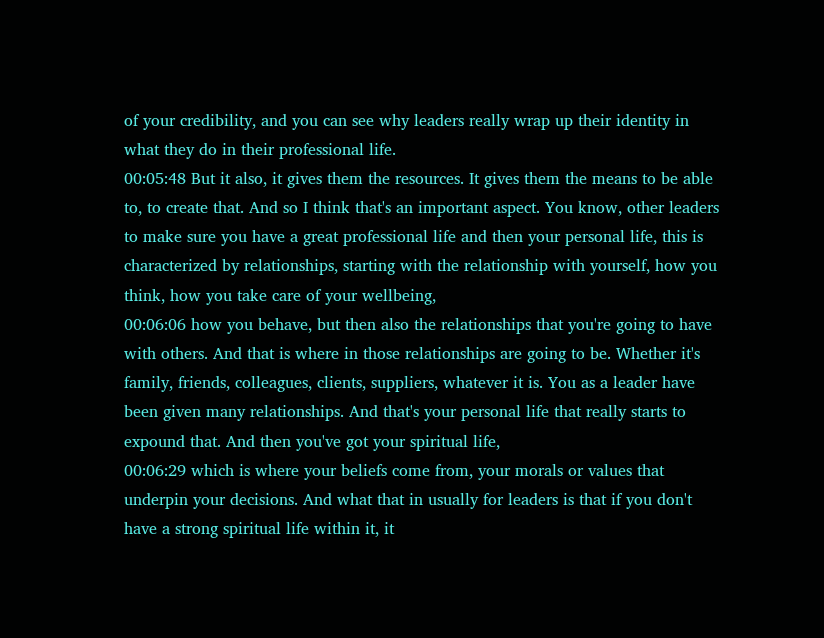of your credibility, and you can see why leaders really wrap up their identity in what they do in their professional life.
00:05:48 But it also, it gives them the resources. It gives them the means to be able to, to create that. And so I think that's an important aspect. You know, other leaders to make sure you have a great professional life and then your personal life, this is characterized by relationships, starting with the relationship with yourself, how you think, how you take care of your wellbeing,
00:06:06 how you behave, but then also the relationships that you're going to have with others. And that is where in those relationships are going to be. Whether it's family, friends, colleagues, clients, suppliers, whatever it is. You as a leader have been given many relationships. And that's your personal life that really starts to expound that. And then you've got your spiritual life,
00:06:29 which is where your beliefs come from, your morals or values that underpin your decisions. And what that in usually for leaders is that if you don't have a strong spiritual life within it, it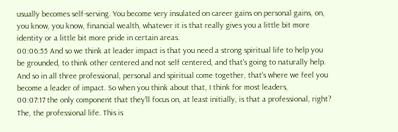usually becomes self-serving. You become very insulated on career gains on personal gains, on, you know, you know, financial wealth, whatever it is that really gives you a little bit more identity or a little bit more pride in certain areas.
00:06:55 And so we think at leader impact is that you need a strong spiritual life to help you be grounded, to think other centered and not self centered, and that's going to naturally help. And so in all three professional, personal and spiritual come together, that's where we feel you become a leader of impact. So when you think about that, I think for most leaders,
00:07:17 the only component that they'll focus on, at least initially, is that a professional, right? The, the professional life. This is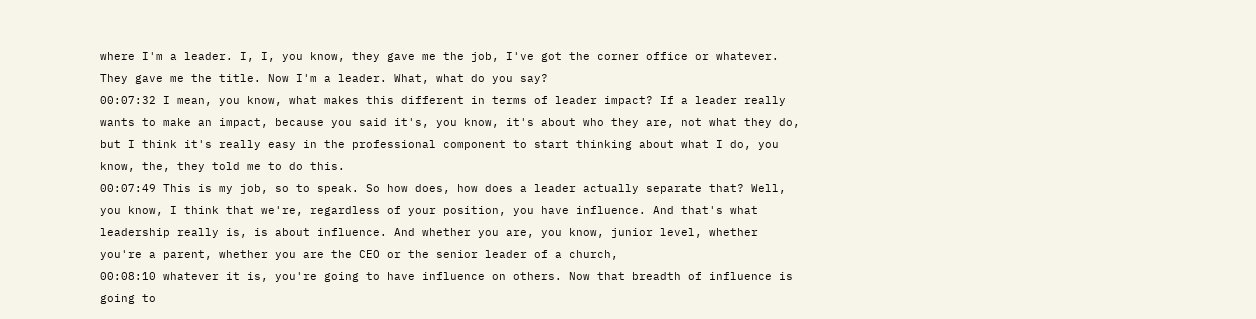where I'm a leader. I, I, you know, they gave me the job, I've got the corner office or whatever. They gave me the title. Now I'm a leader. What, what do you say?
00:07:32 I mean, you know, what makes this different in terms of leader impact? If a leader really wants to make an impact, because you said it's, you know, it's about who they are, not what they do, but I think it's really easy in the professional component to start thinking about what I do, you know, the, they told me to do this.
00:07:49 This is my job, so to speak. So how does, how does a leader actually separate that? Well, you know, I think that we're, regardless of your position, you have influence. And that's what leadership really is, is about influence. And whether you are, you know, junior level, whether you're a parent, whether you are the CEO or the senior leader of a church,
00:08:10 whatever it is, you're going to have influence on others. Now that breadth of influence is going to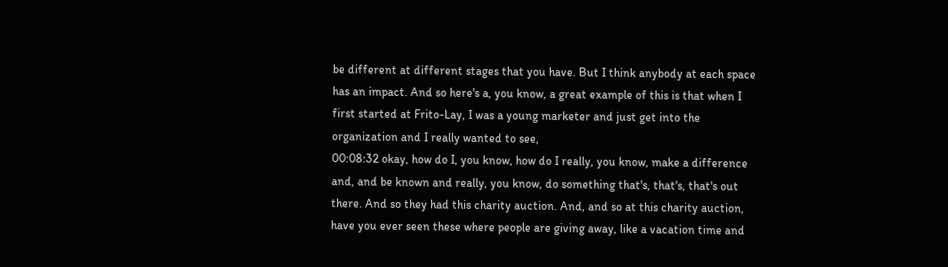be different at different stages that you have. But I think anybody at each space has an impact. And so here's a, you know, a great example of this is that when I first started at Frito-Lay, I was a young marketer and just get into the organization and I really wanted to see,
00:08:32 okay, how do I, you know, how do I really, you know, make a difference and, and be known and really, you know, do something that's, that's, that's out there. And so they had this charity auction. And, and so at this charity auction, have you ever seen these where people are giving away, like a vacation time and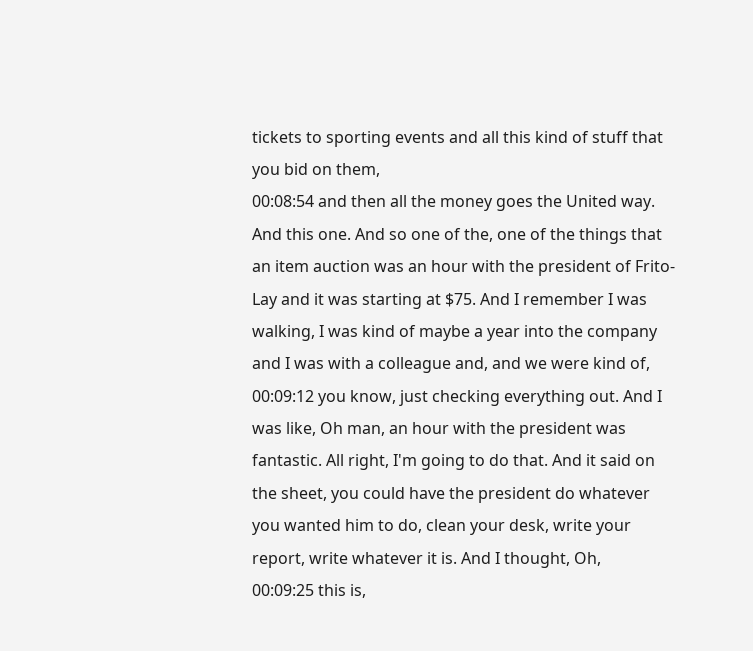tickets to sporting events and all this kind of stuff that you bid on them,
00:08:54 and then all the money goes the United way. And this one. And so one of the, one of the things that an item auction was an hour with the president of Frito-Lay and it was starting at $75. And I remember I was walking, I was kind of maybe a year into the company and I was with a colleague and, and we were kind of,
00:09:12 you know, just checking everything out. And I was like, Oh man, an hour with the president was fantastic. All right, I'm going to do that. And it said on the sheet, you could have the president do whatever you wanted him to do, clean your desk, write your report, write whatever it is. And I thought, Oh,
00:09:25 this is,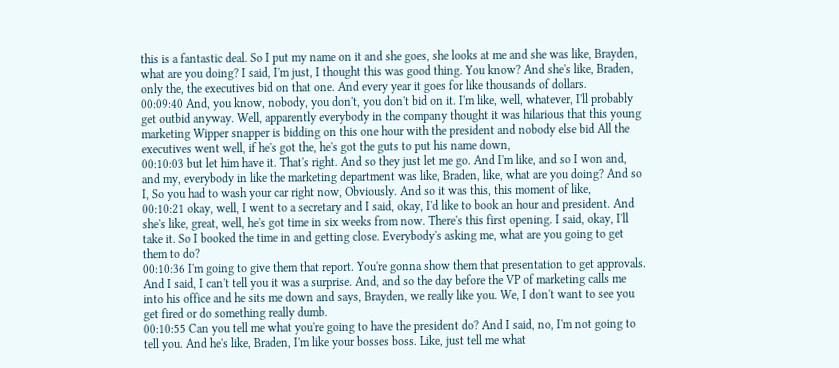this is a fantastic deal. So I put my name on it and she goes, she looks at me and she was like, Brayden, what are you doing? I said, I'm just, I thought this was good thing. You know? And she's like, Braden, only the, the executives bid on that one. And every year it goes for like thousands of dollars.
00:09:40 And, you know, nobody, you don't, you don't bid on it. I'm like, well, whatever, I'll probably get outbid anyway. Well, apparently everybody in the company thought it was hilarious that this young marketing Wipper snapper is bidding on this one hour with the president and nobody else bid All the executives went well, if he's got the, he's got the guts to put his name down,
00:10:03 but let him have it. That's right. And so they just let me go. And I'm like, and so I won and, and my, everybody in like the marketing department was like, Braden, like, what are you doing? And so I, So you had to wash your car right now, Obviously. And so it was this, this moment of like,
00:10:21 okay, well, I went to a secretary and I said, okay, I'd like to book an hour and president. And she's like, great, well, he's got time in six weeks from now. There's this first opening. I said, okay, I'll take it. So I booked the time in and getting close. Everybody's asking me, what are you going to get them to do?
00:10:36 I'm going to give them that report. You're gonna show them that presentation to get approvals. And I said, I can't tell you it was a surprise. And, and so the day before the VP of marketing calls me into his office and he sits me down and says, Brayden, we really like you. We, I don't want to see you get fired or do something really dumb.
00:10:55 Can you tell me what you're going to have the president do? And I said, no, I'm not going to tell you. And he's like, Braden, I'm like your bosses boss. Like, just tell me what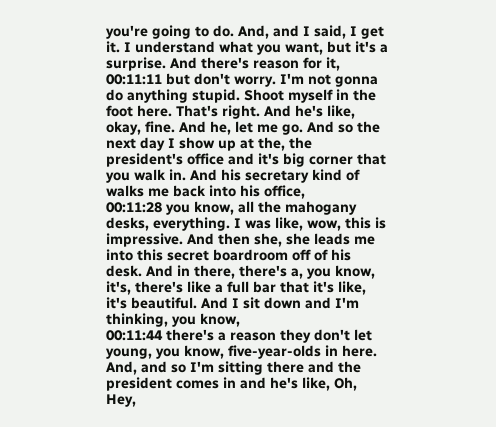you're going to do. And, and I said, I get it. I understand what you want, but it's a surprise. And there's reason for it,
00:11:11 but don't worry. I'm not gonna do anything stupid. Shoot myself in the foot here. That's right. And he's like, okay, fine. And he, let me go. And so the next day I show up at the, the president's office and it's big corner that you walk in. And his secretary kind of walks me back into his office,
00:11:28 you know, all the mahogany desks, everything. I was like, wow, this is impressive. And then she, she leads me into this secret boardroom off of his desk. And in there, there's a, you know, it's, there's like a full bar that it's like, it's beautiful. And I sit down and I'm thinking, you know,
00:11:44 there's a reason they don't let young, you know, five-year-olds in here. And, and so I'm sitting there and the president comes in and he's like, Oh, Hey,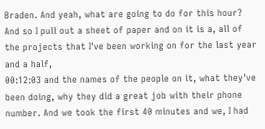Braden. And yeah, what are going to do for this hour? And so I pull out a sheet of paper and on it is a, all of the projects that I've been working on for the last year and a half,
00:12:03 and the names of the people on it, what they've been doing, why they did a great job with their phone number. And we took the first 40 minutes and we, I had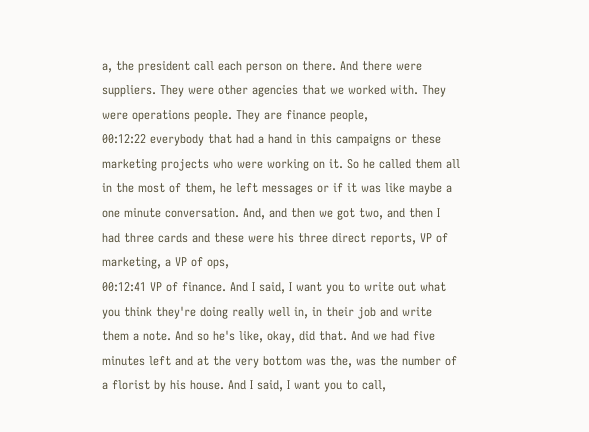a, the president call each person on there. And there were suppliers. They were other agencies that we worked with. They were operations people. They are finance people,
00:12:22 everybody that had a hand in this campaigns or these marketing projects who were working on it. So he called them all in the most of them, he left messages or if it was like maybe a one minute conversation. And, and then we got two, and then I had three cards and these were his three direct reports, VP of marketing, a VP of ops,
00:12:41 VP of finance. And I said, I want you to write out what you think they're doing really well in, in their job and write them a note. And so he's like, okay, did that. And we had five minutes left and at the very bottom was the, was the number of a florist by his house. And I said, I want you to call,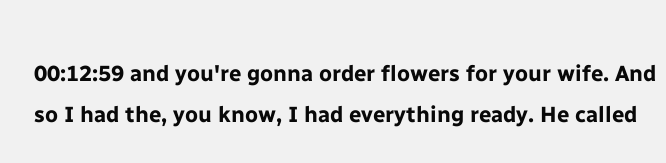00:12:59 and you're gonna order flowers for your wife. And so I had the, you know, I had everything ready. He called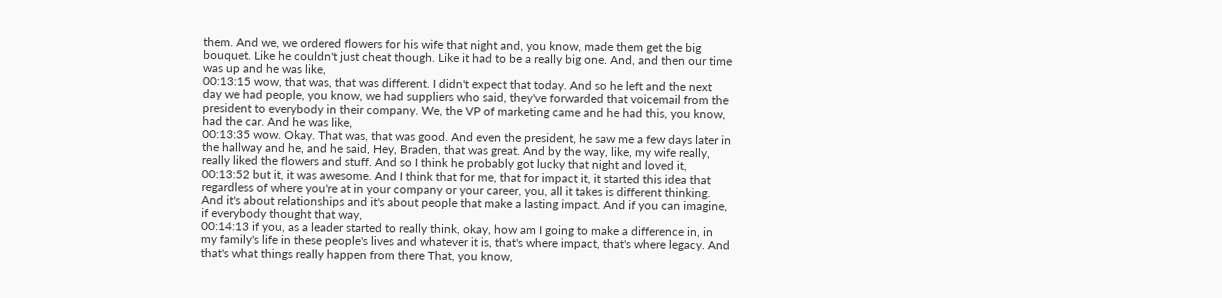them. And we, we ordered flowers for his wife that night and, you know, made them get the big bouquet. Like he couldn't just cheat though. Like it had to be a really big one. And, and then our time was up and he was like,
00:13:15 wow, that was, that was different. I didn't expect that today. And so he left and the next day we had people, you know, we had suppliers who said, they've forwarded that voicemail from the president to everybody in their company. We, the VP of marketing came and he had this, you know, had the car. And he was like,
00:13:35 wow. Okay. That was, that was good. And even the president, he saw me a few days later in the hallway and he, and he said, Hey, Braden, that was great. And by the way, like, my wife really, really liked the flowers and stuff. And so I think he probably got lucky that night and loved it,
00:13:52 but it, it was awesome. And I think that for me, that for impact it, it started this idea that regardless of where you're at in your company or your career, you, all it takes is different thinking. And it's about relationships and it's about people that make a lasting impact. And if you can imagine, if everybody thought that way,
00:14:13 if you, as a leader started to really think, okay, how am I going to make a difference in, in my family's life in these people's lives and whatever it is, that's where impact, that's where legacy. And that's what things really happen from there That, you know,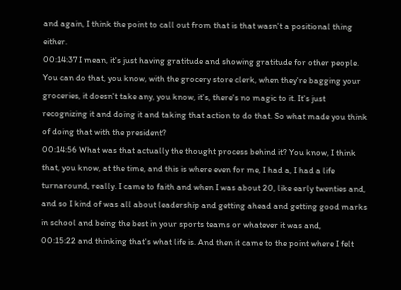and again, I think the point to call out from that is that wasn't a positional thing either.
00:14:37 I mean, it's just having gratitude and showing gratitude for other people. You can do that, you know, with the grocery store clerk, when they're bagging your groceries, it doesn't take any, you know, it's, there's no magic to it. It's just recognizing it and doing it and taking that action to do that. So what made you think of doing that with the president?
00:14:56 What was that actually the thought process behind it? You know, I think that, you know, at the time, and this is where even for me, I had a, I had a life turnaround, really. I came to faith and when I was about 20, like early twenties and, and so I kind of was all about leadership and getting ahead and getting good marks in school and being the best in your sports teams or whatever it was and,
00:15:22 and thinking that's what life is. And then it came to the point where I felt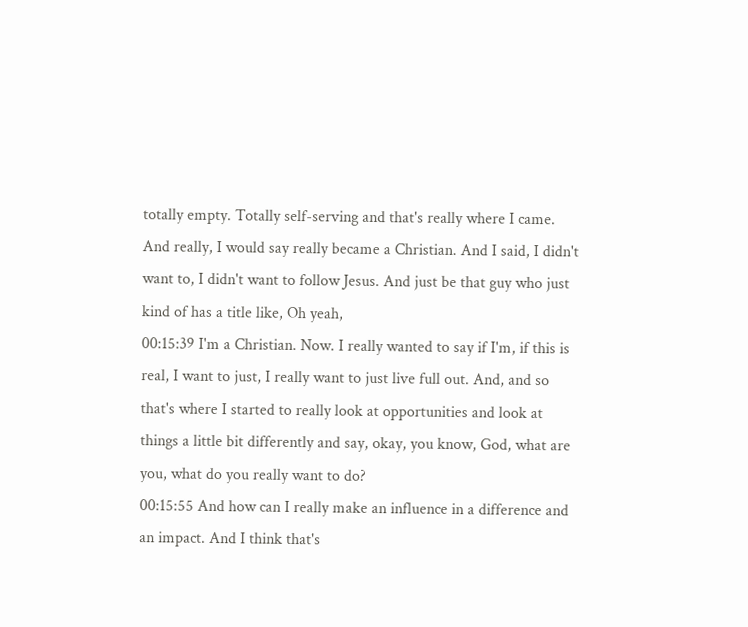totally empty. Totally self-serving and that's really where I came. And really, I would say really became a Christian. And I said, I didn't want to, I didn't want to follow Jesus. And just be that guy who just kind of has a title like, Oh yeah,
00:15:39 I'm a Christian. Now. I really wanted to say if I'm, if this is real, I want to just, I really want to just live full out. And, and so that's where I started to really look at opportunities and look at things a little bit differently and say, okay, you know, God, what are you, what do you really want to do?
00:15:55 And how can I really make an influence in a difference and an impact. And I think that's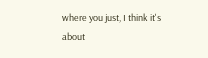where you just, I think it's about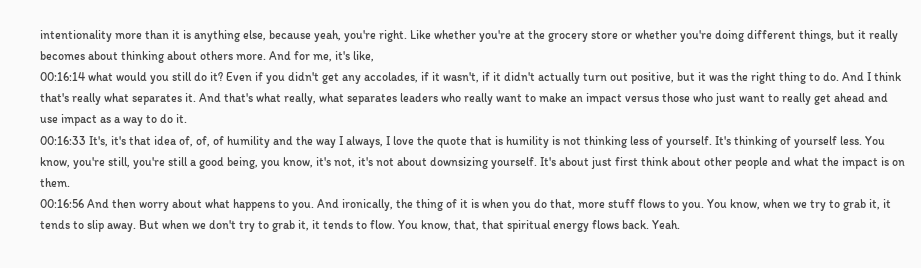intentionality more than it is anything else, because yeah, you're right. Like whether you're at the grocery store or whether you're doing different things, but it really becomes about thinking about others more. And for me, it's like,
00:16:14 what would you still do it? Even if you didn't get any accolades, if it wasn't, if it didn't actually turn out positive, but it was the right thing to do. And I think that's really what separates it. And that's what really, what separates leaders who really want to make an impact versus those who just want to really get ahead and use impact as a way to do it.
00:16:33 It's, it's that idea of, of, of humility and the way I always, I love the quote that is humility is not thinking less of yourself. It's thinking of yourself less. You know, you're still, you're still a good being, you know, it's not, it's not about downsizing yourself. It's about just first think about other people and what the impact is on them.
00:16:56 And then worry about what happens to you. And ironically, the thing of it is when you do that, more stuff flows to you. You know, when we try to grab it, it tends to slip away. But when we don't try to grab it, it tends to flow. You know, that, that spiritual energy flows back. Yeah.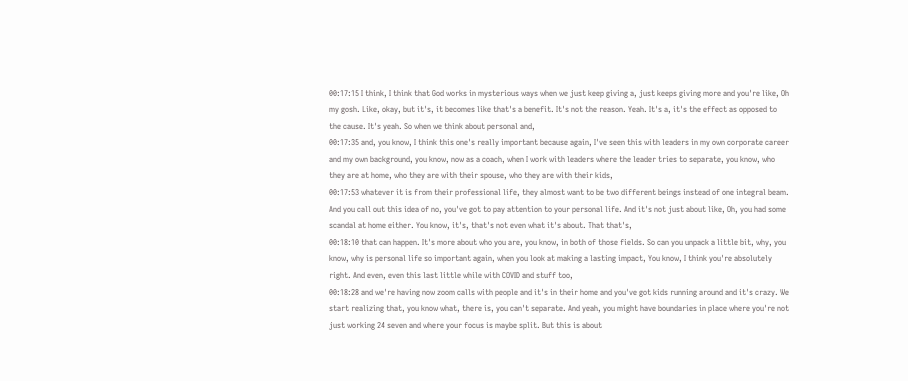00:17:15 I think, I think that God works in mysterious ways when we just keep giving a, just keeps giving more and you're like, Oh my gosh. Like, okay, but it's, it becomes like that's a benefit. It's not the reason. Yeah. It's a, it's the effect as opposed to the cause. It's yeah. So when we think about personal and,
00:17:35 and, you know, I think this one's really important because again, I've seen this with leaders in my own corporate career and my own background, you know, now as a coach, when I work with leaders where the leader tries to separate, you know, who they are at home, who they are with their spouse, who they are with their kids,
00:17:53 whatever it is from their professional life, they almost want to be two different beings instead of one integral beam. And you call out this idea of no, you've got to pay attention to your personal life. And it's not just about like, Oh, you had some scandal at home either. You know, it's, that's not even what it's about. That that's,
00:18:10 that can happen. It's more about who you are, you know, in both of those fields. So can you unpack a little bit, why, you know, why is personal life so important again, when you look at making a lasting impact, You know, I think you're absolutely right. And even, even this last little while with COVID and stuff too,
00:18:28 and we're having now zoom calls with people and it's in their home and you've got kids running around and it's crazy. We start realizing that, you know what, there is, you can't separate. And yeah, you might have boundaries in place where you're not just working 24 seven and where your focus is maybe split. But this is about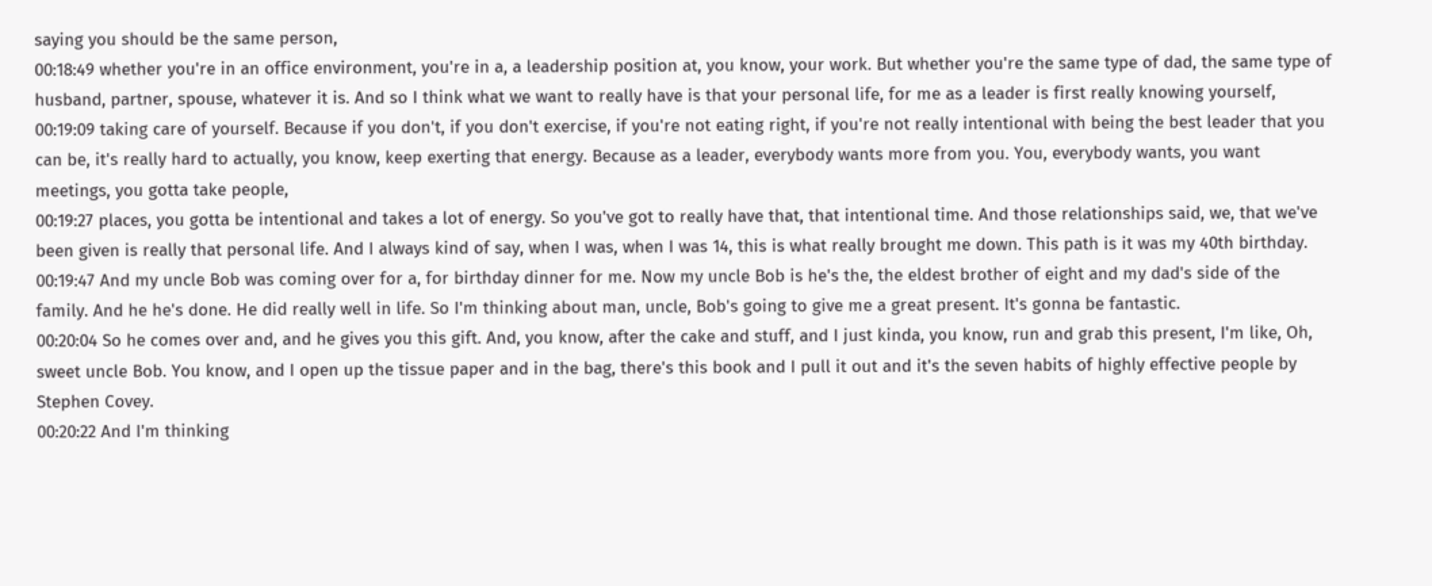saying you should be the same person,
00:18:49 whether you're in an office environment, you're in a, a leadership position at, you know, your work. But whether you're the same type of dad, the same type of husband, partner, spouse, whatever it is. And so I think what we want to really have is that your personal life, for me as a leader is first really knowing yourself,
00:19:09 taking care of yourself. Because if you don't, if you don't exercise, if you're not eating right, if you're not really intentional with being the best leader that you can be, it's really hard to actually, you know, keep exerting that energy. Because as a leader, everybody wants more from you. You, everybody wants, you want meetings, you gotta take people,
00:19:27 places, you gotta be intentional and takes a lot of energy. So you've got to really have that, that intentional time. And those relationships said, we, that we've been given is really that personal life. And I always kind of say, when I was, when I was 14, this is what really brought me down. This path is it was my 40th birthday.
00:19:47 And my uncle Bob was coming over for a, for birthday dinner for me. Now my uncle Bob is he's the, the eldest brother of eight and my dad's side of the family. And he he's done. He did really well in life. So I'm thinking about man, uncle, Bob's going to give me a great present. It's gonna be fantastic.
00:20:04 So he comes over and, and he gives you this gift. And, you know, after the cake and stuff, and I just kinda, you know, run and grab this present, I'm like, Oh, sweet uncle Bob. You know, and I open up the tissue paper and in the bag, there's this book and I pull it out and it's the seven habits of highly effective people by Stephen Covey.
00:20:22 And I'm thinking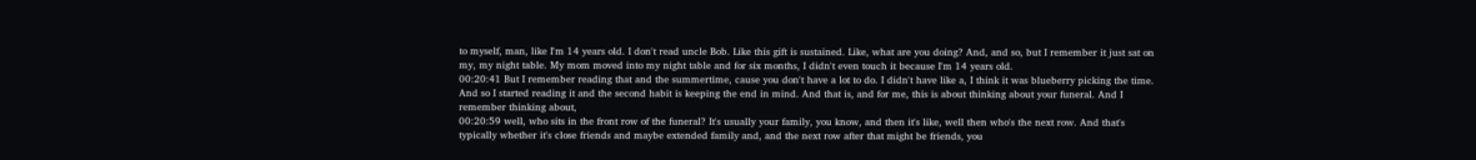to myself, man, like I'm 14 years old. I don't read uncle Bob. Like this gift is sustained. Like, what are you doing? And, and so, but I remember it just sat on my, my night table. My mom moved into my night table and for six months, I didn't even touch it because I'm 14 years old.
00:20:41 But I remember reading that and the summertime, cause you don't have a lot to do. I didn't have like a, I think it was blueberry picking the time. And so I started reading it and the second habit is keeping the end in mind. And that is, and for me, this is about thinking about your funeral. And I remember thinking about,
00:20:59 well, who sits in the front row of the funeral? It's usually your family, you know, and then it's like, well then who's the next row. And that's typically whether it's close friends and maybe extended family and, and the next row after that might be friends, you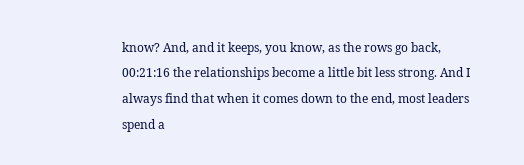know? And, and it keeps, you know, as the rows go back,
00:21:16 the relationships become a little bit less strong. And I always find that when it comes down to the end, most leaders spend a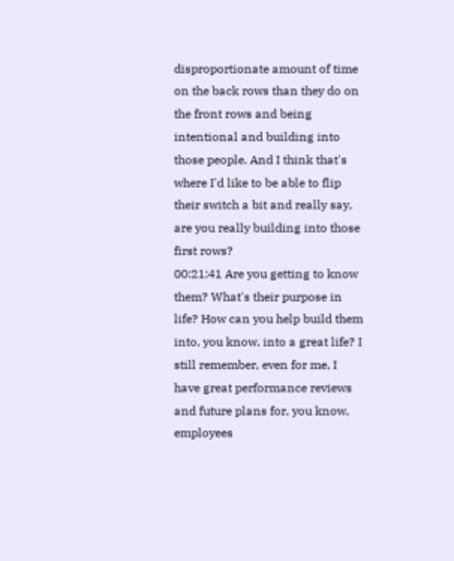disproportionate amount of time on the back rows than they do on the front rows and being intentional and building into those people. And I think that's where I'd like to be able to flip their switch a bit and really say, are you really building into those first rows?
00:21:41 Are you getting to know them? What's their purpose in life? How can you help build them into, you know, into a great life? I still remember, even for me, I have great performance reviews and future plans for, you know, employees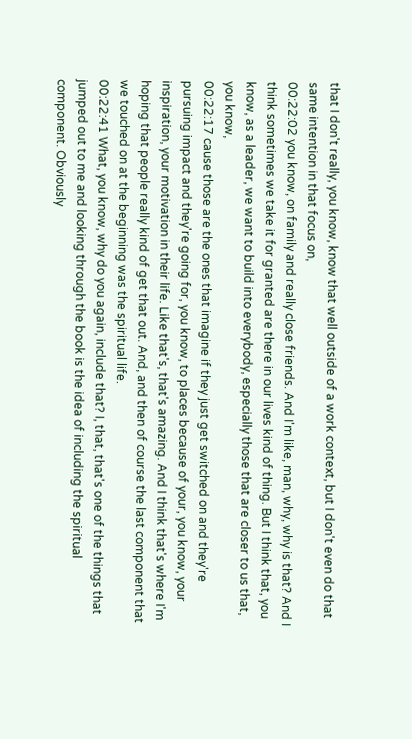that I don't really, you know, know that well outside of a work context, but I don't even do that same intention in that focus on,
00:22:02 you know, on family and really close friends. And I'm like, man, why, why is that? And I think sometimes we take it for granted are there in our lives kind of thing. But I think that, you know, as a leader, we want to build into everybody, especially those that are closer to us that, you know,
00:22:17 cause those are the ones that imagine if they just get switched on and they're pursuing impact and they're going for, you know, to places because of your, you know, your inspiration, your motivation in their life. Like that's, that's amazing. And I think that's where I'm hoping that people really kind of get that out. And, and then of course the last component that we touched on at the beginning was the spiritual life.
00:22:41 What, you know, why do you again, include that? I, that, that's one of the things that jumped out to me and looking through the book is the idea of including the spiritual component. Obviously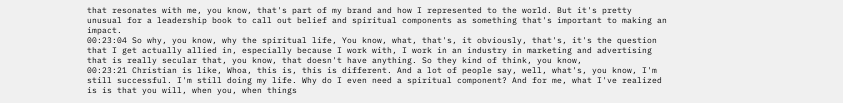that resonates with me, you know, that's part of my brand and how I represented to the world. But it's pretty unusual for a leadership book to call out belief and spiritual components as something that's important to making an impact.
00:23:04 So why, you know, why the spiritual life, You know, what, that's, it obviously, that's, it's the question that I get actually allied in, especially because I work with, I work in an industry in marketing and advertising that is really secular that, you know, that doesn't have anything. So they kind of think, you know,
00:23:21 Christian is like, Whoa, this is, this is different. And a lot of people say, well, what's, you know, I'm still successful. I'm still doing my life. Why do I even need a spiritual component? And for me, what I've realized is is that you will, when you, when things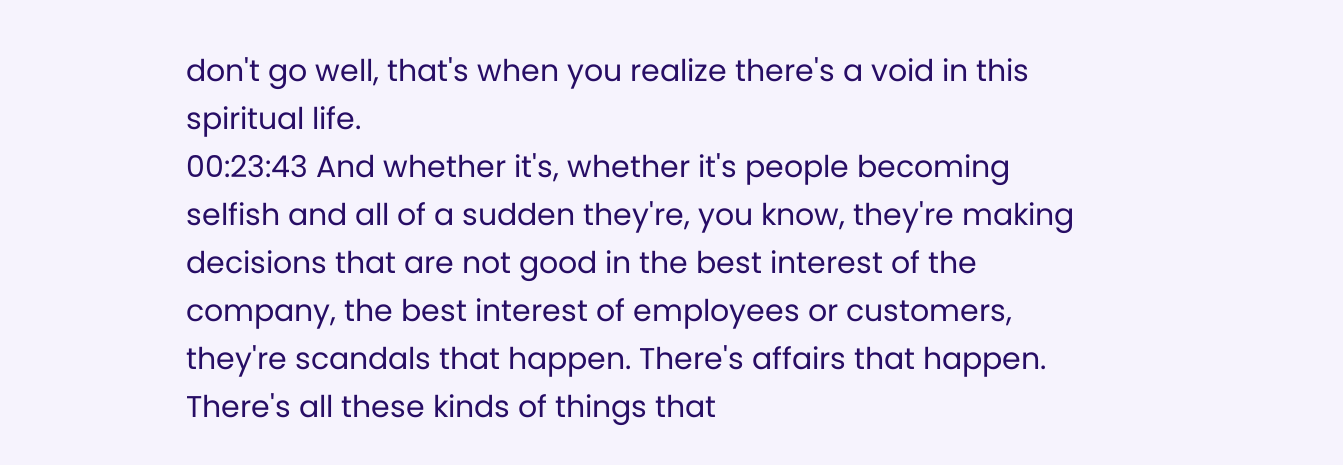don't go well, that's when you realize there's a void in this spiritual life.
00:23:43 And whether it's, whether it's people becoming selfish and all of a sudden they're, you know, they're making decisions that are not good in the best interest of the company, the best interest of employees or customers, they're scandals that happen. There's affairs that happen. There's all these kinds of things that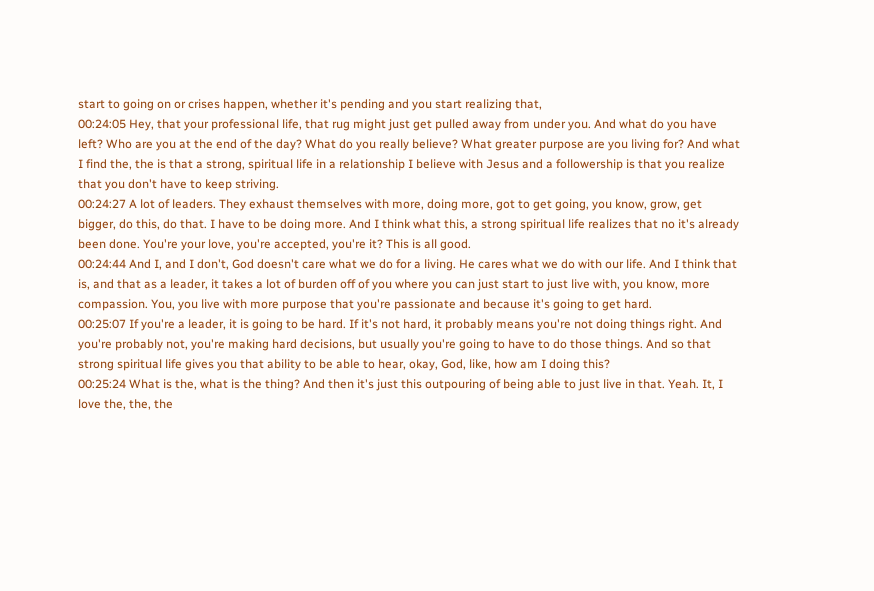start to going on or crises happen, whether it's pending and you start realizing that,
00:24:05 Hey, that your professional life, that rug might just get pulled away from under you. And what do you have left? Who are you at the end of the day? What do you really believe? What greater purpose are you living for? And what I find the, the is that a strong, spiritual life in a relationship I believe with Jesus and a followership is that you realize that you don't have to keep striving.
00:24:27 A lot of leaders. They exhaust themselves with more, doing more, got to get going, you know, grow, get bigger, do this, do that. I have to be doing more. And I think what this, a strong spiritual life realizes that no it's already been done. You're your love, you're accepted, you're it? This is all good.
00:24:44 And I, and I don't, God doesn't care what we do for a living. He cares what we do with our life. And I think that is, and that as a leader, it takes a lot of burden off of you where you can just start to just live with, you know, more compassion. You, you live with more purpose that you're passionate and because it's going to get hard.
00:25:07 If you're a leader, it is going to be hard. If it's not hard, it probably means you're not doing things right. And you're probably not, you're making hard decisions, but usually you're going to have to do those things. And so that strong spiritual life gives you that ability to be able to hear, okay, God, like, how am I doing this?
00:25:24 What is the, what is the thing? And then it's just this outpouring of being able to just live in that. Yeah. It, I love the, the, the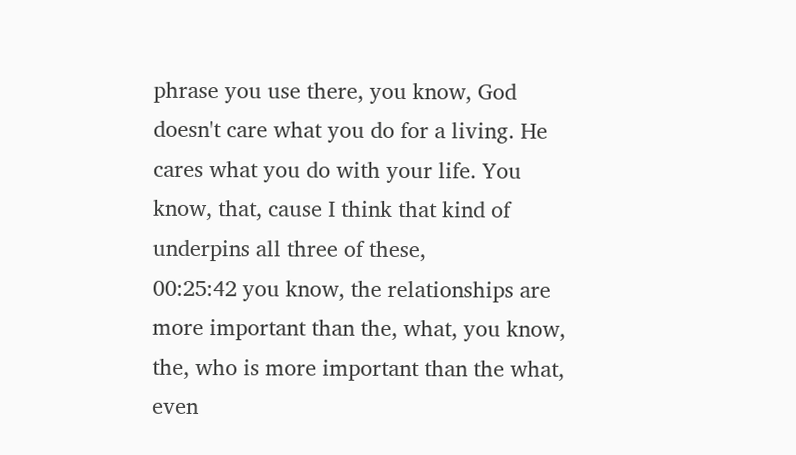phrase you use there, you know, God doesn't care what you do for a living. He cares what you do with your life. You know, that, cause I think that kind of underpins all three of these,
00:25:42 you know, the relationships are more important than the, what, you know, the, who is more important than the what, even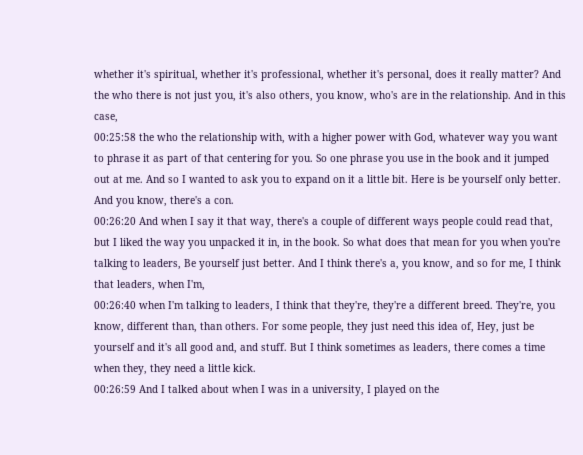whether it's spiritual, whether it's professional, whether it's personal, does it really matter? And the who there is not just you, it's also others, you know, who's are in the relationship. And in this case,
00:25:58 the who the relationship with, with a higher power with God, whatever way you want to phrase it as part of that centering for you. So one phrase you use in the book and it jumped out at me. And so I wanted to ask you to expand on it a little bit. Here is be yourself only better. And you know, there's a con.
00:26:20 And when I say it that way, there's a couple of different ways people could read that, but I liked the way you unpacked it in, in the book. So what does that mean for you when you're talking to leaders, Be yourself just better. And I think there's a, you know, and so for me, I think that leaders, when I'm,
00:26:40 when I'm talking to leaders, I think that they're, they're a different breed. They're, you know, different than, than others. For some people, they just need this idea of, Hey, just be yourself and it's all good and, and stuff. But I think sometimes as leaders, there comes a time when they, they need a little kick.
00:26:59 And I talked about when I was in a university, I played on the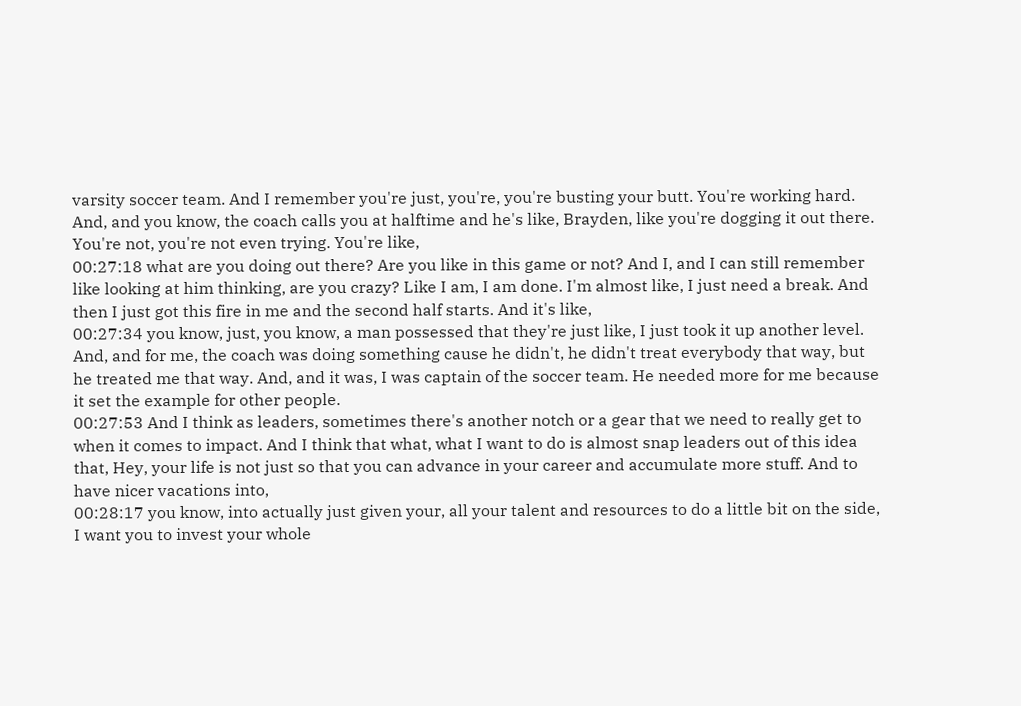varsity soccer team. And I remember you're just, you're, you're busting your butt. You're working hard. And, and you know, the coach calls you at halftime and he's like, Brayden, like you're dogging it out there. You're not, you're not even trying. You're like,
00:27:18 what are you doing out there? Are you like in this game or not? And I, and I can still remember like looking at him thinking, are you crazy? Like I am, I am done. I'm almost like, I just need a break. And then I just got this fire in me and the second half starts. And it's like,
00:27:34 you know, just, you know, a man possessed that they're just like, I just took it up another level. And, and for me, the coach was doing something cause he didn't, he didn't treat everybody that way, but he treated me that way. And, and it was, I was captain of the soccer team. He needed more for me because it set the example for other people.
00:27:53 And I think as leaders, sometimes there's another notch or a gear that we need to really get to when it comes to impact. And I think that what, what I want to do is almost snap leaders out of this idea that, Hey, your life is not just so that you can advance in your career and accumulate more stuff. And to have nicer vacations into,
00:28:17 you know, into actually just given your, all your talent and resources to do a little bit on the side, I want you to invest your whole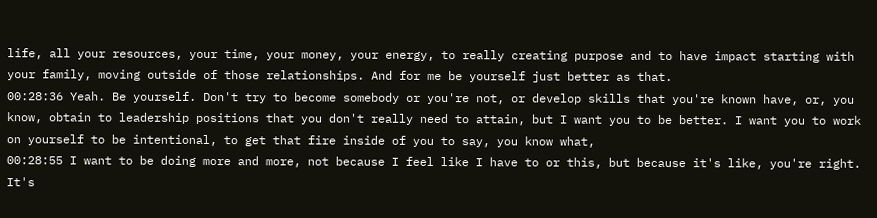life, all your resources, your time, your money, your energy, to really creating purpose and to have impact starting with your family, moving outside of those relationships. And for me be yourself just better as that.
00:28:36 Yeah. Be yourself. Don't try to become somebody or you're not, or develop skills that you're known have, or, you know, obtain to leadership positions that you don't really need to attain, but I want you to be better. I want you to work on yourself to be intentional, to get that fire inside of you to say, you know what,
00:28:55 I want to be doing more and more, not because I feel like I have to or this, but because it's like, you're right. It's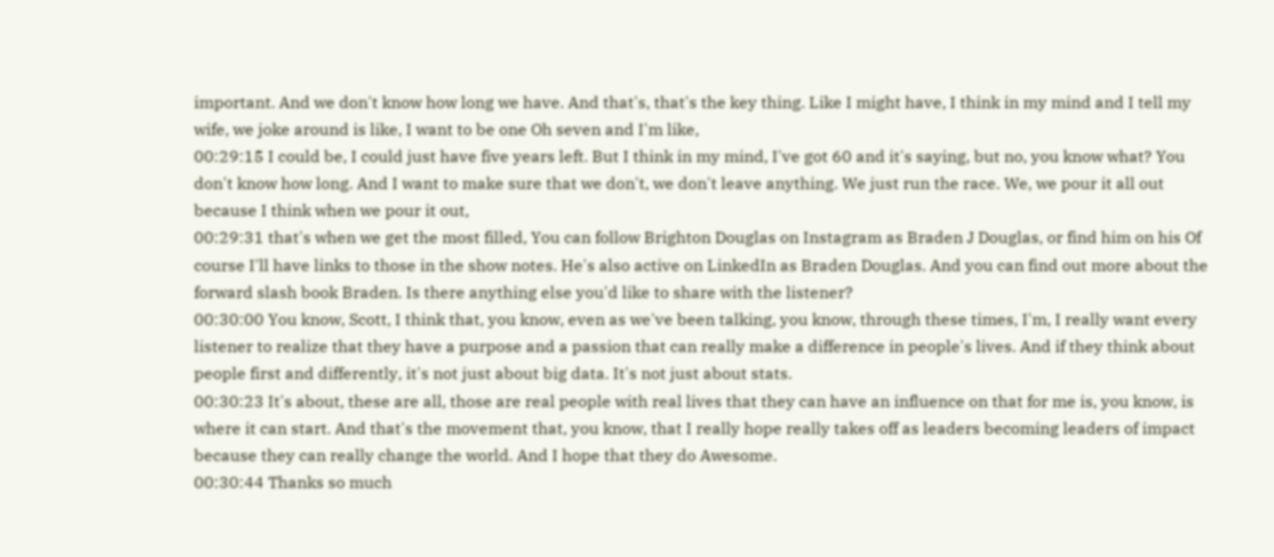important. And we don't know how long we have. And that's, that's the key thing. Like I might have, I think in my mind and I tell my wife, we joke around is like, I want to be one Oh seven and I'm like,
00:29:15 I could be, I could just have five years left. But I think in my mind, I've got 60 and it's saying, but no, you know what? You don't know how long. And I want to make sure that we don't, we don't leave anything. We just run the race. We, we pour it all out because I think when we pour it out,
00:29:31 that's when we get the most filled, You can follow Brighton Douglas on Instagram as Braden J Douglas, or find him on his Of course I'll have links to those in the show notes. He's also active on LinkedIn as Braden Douglas. And you can find out more about the forward slash book Braden. Is there anything else you'd like to share with the listener?
00:30:00 You know, Scott, I think that, you know, even as we've been talking, you know, through these times, I'm, I really want every listener to realize that they have a purpose and a passion that can really make a difference in people's lives. And if they think about people first and differently, it's not just about big data. It's not just about stats.
00:30:23 It's about, these are all, those are real people with real lives that they can have an influence on that for me is, you know, is where it can start. And that's the movement that, you know, that I really hope really takes off as leaders becoming leaders of impact because they can really change the world. And I hope that they do Awesome.
00:30:44 Thanks so much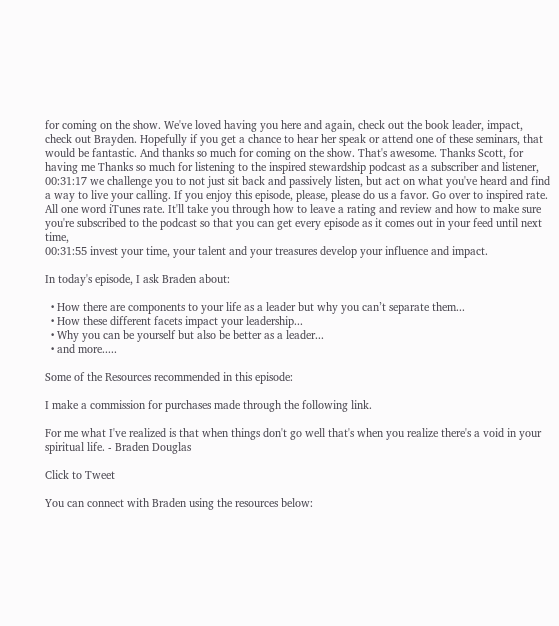for coming on the show. We've loved having you here and again, check out the book leader, impact, check out Brayden. Hopefully if you get a chance to hear her speak or attend one of these seminars, that would be fantastic. And thanks so much for coming on the show. That's awesome. Thanks Scott, for having me Thanks so much for listening to the inspired stewardship podcast as a subscriber and listener,
00:31:17 we challenge you to not just sit back and passively listen, but act on what you've heard and find a way to live your calling. If you enjoy this episode, please, please do us a favor. Go over to inspired rate. All one word iTunes rate. It'll take you through how to leave a rating and review and how to make sure you're subscribed to the podcast so that you can get every episode as it comes out in your feed until next time,
00:31:55 invest your time, your talent and your treasures develop your influence and impact.

In today's episode, I ask Braden about:

  • How there are components to your life as a leader but why you can’t separate them...
  • How these different facets impact your leadership...
  • Why you can be yourself but also be better as a leader...
  • and more.....

Some of the Resources recommended in this episode:

I make a commission for purchases made through the following link.

For me what I've realized is that when things don't go well that's when you realize there's a void in your spiritual life. - Braden Douglas

Click to Tweet

You can connect with Braden using the resources below: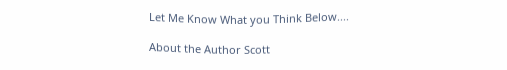Let Me Know What you Think Below....

About the Author Scott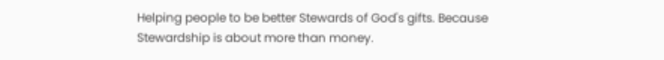Helping people to be better Stewards of God's gifts. Because Stewardship is about more than money.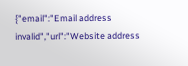{"email":"Email address invalid","url":"Website address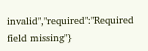invalid","required":"Required field missing"}